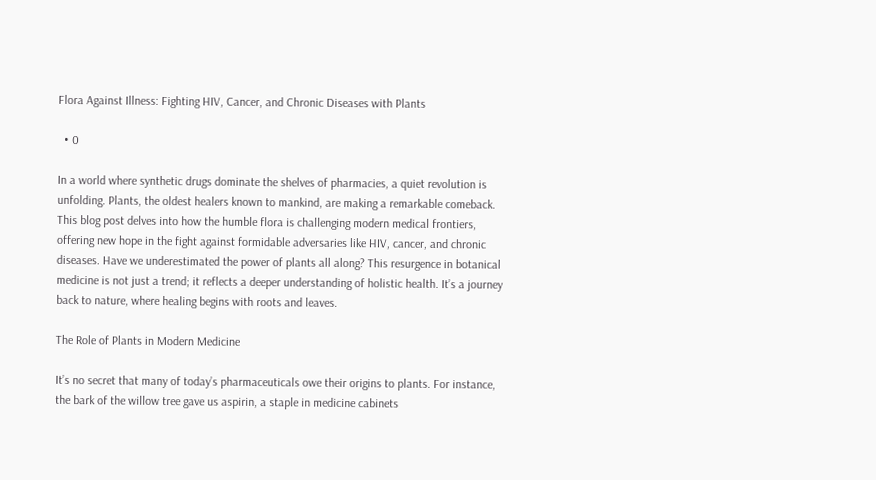Flora Against Illness: Fighting HIV, Cancer, and Chronic Diseases with Plants

  • 0

In a world where synthetic drugs dominate the shelves of pharmacies, a quiet revolution is unfolding. Plants, the oldest healers known to mankind, are making a remarkable comeback. This blog post delves into how the humble flora is challenging modern medical frontiers, offering new hope in the fight against formidable adversaries like HIV, cancer, and chronic diseases. Have we underestimated the power of plants all along? This resurgence in botanical medicine is not just a trend; it reflects a deeper understanding of holistic health. It’s a journey back to nature, where healing begins with roots and leaves.

The Role of Plants in Modern Medicine

It’s no secret that many of today’s pharmaceuticals owe their origins to plants. For instance, the bark of the willow tree gave us aspirin, a staple in medicine cabinets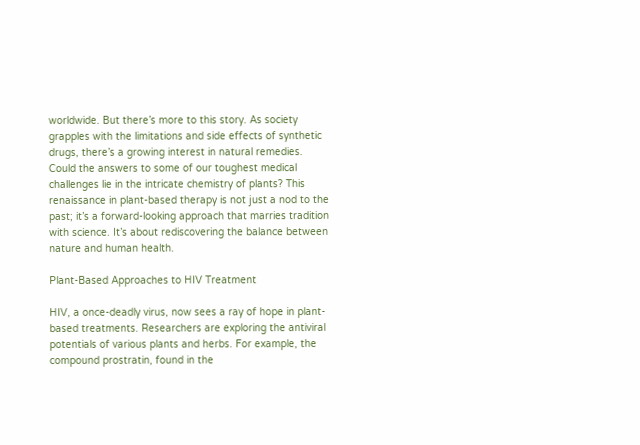worldwide. But there’s more to this story. As society grapples with the limitations and side effects of synthetic drugs, there’s a growing interest in natural remedies. Could the answers to some of our toughest medical challenges lie in the intricate chemistry of plants? This renaissance in plant-based therapy is not just a nod to the past; it’s a forward-looking approach that marries tradition with science. It’s about rediscovering the balance between nature and human health.

Plant-Based Approaches to HIV Treatment

HIV, a once-deadly virus, now sees a ray of hope in plant-based treatments. Researchers are exploring the antiviral potentials of various plants and herbs. For example, the compound prostratin, found in the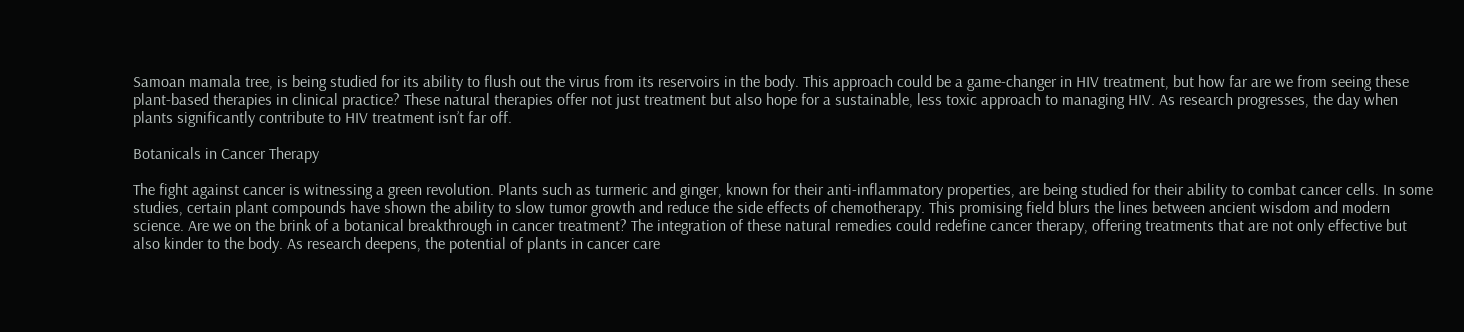Samoan mamala tree, is being studied for its ability to flush out the virus from its reservoirs in the body. This approach could be a game-changer in HIV treatment, but how far are we from seeing these plant-based therapies in clinical practice? These natural therapies offer not just treatment but also hope for a sustainable, less toxic approach to managing HIV. As research progresses, the day when plants significantly contribute to HIV treatment isn’t far off.

Botanicals in Cancer Therapy

The fight against cancer is witnessing a green revolution. Plants such as turmeric and ginger, known for their anti-inflammatory properties, are being studied for their ability to combat cancer cells. In some studies, certain plant compounds have shown the ability to slow tumor growth and reduce the side effects of chemotherapy. This promising field blurs the lines between ancient wisdom and modern science. Are we on the brink of a botanical breakthrough in cancer treatment? The integration of these natural remedies could redefine cancer therapy, offering treatments that are not only effective but also kinder to the body. As research deepens, the potential of plants in cancer care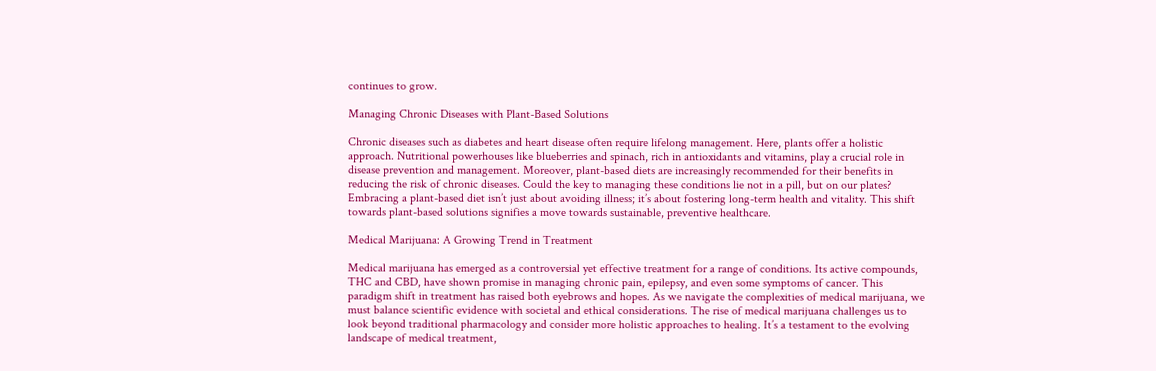continues to grow.

Managing Chronic Diseases with Plant-Based Solutions

Chronic diseases such as diabetes and heart disease often require lifelong management. Here, plants offer a holistic approach. Nutritional powerhouses like blueberries and spinach, rich in antioxidants and vitamins, play a crucial role in disease prevention and management. Moreover, plant-based diets are increasingly recommended for their benefits in reducing the risk of chronic diseases. Could the key to managing these conditions lie not in a pill, but on our plates? Embracing a plant-based diet isn’t just about avoiding illness; it’s about fostering long-term health and vitality. This shift towards plant-based solutions signifies a move towards sustainable, preventive healthcare.

Medical Marijuana: A Growing Trend in Treatment

Medical marijuana has emerged as a controversial yet effective treatment for a range of conditions. Its active compounds, THC and CBD, have shown promise in managing chronic pain, epilepsy, and even some symptoms of cancer. This paradigm shift in treatment has raised both eyebrows and hopes. As we navigate the complexities of medical marijuana, we must balance scientific evidence with societal and ethical considerations. The rise of medical marijuana challenges us to look beyond traditional pharmacology and consider more holistic approaches to healing. It’s a testament to the evolving landscape of medical treatment,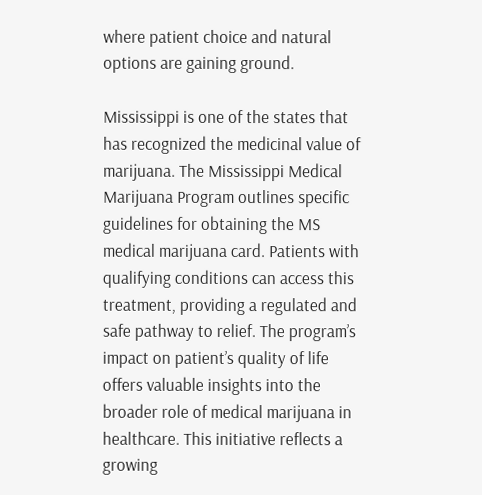where patient choice and natural options are gaining ground.

Mississippi is one of the states that has recognized the medicinal value of marijuana. The Mississippi Medical Marijuana Program outlines specific guidelines for obtaining the MS medical marijuana card. Patients with qualifying conditions can access this treatment, providing a regulated and safe pathway to relief. The program’s impact on patient’s quality of life offers valuable insights into the broader role of medical marijuana in healthcare. This initiative reflects a growing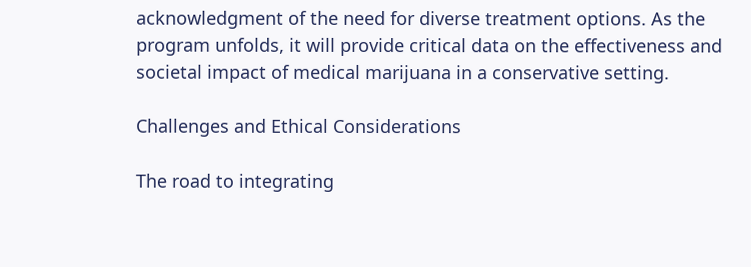acknowledgment of the need for diverse treatment options. As the program unfolds, it will provide critical data on the effectiveness and societal impact of medical marijuana in a conservative setting.

Challenges and Ethical Considerations

The road to integrating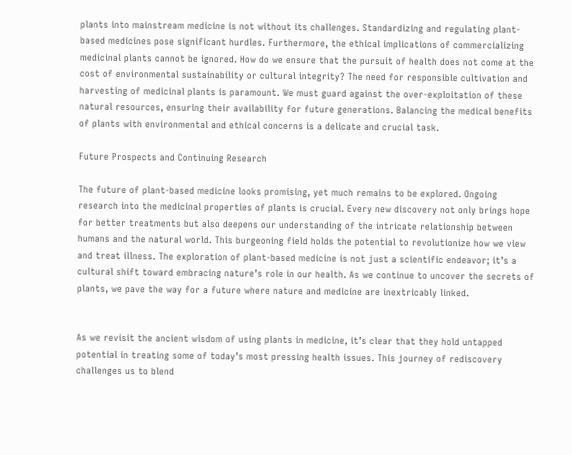plants into mainstream medicine is not without its challenges. Standardizing and regulating plant-based medicines pose significant hurdles. Furthermore, the ethical implications of commercializing medicinal plants cannot be ignored. How do we ensure that the pursuit of health does not come at the cost of environmental sustainability or cultural integrity? The need for responsible cultivation and harvesting of medicinal plants is paramount. We must guard against the over-exploitation of these natural resources, ensuring their availability for future generations. Balancing the medical benefits of plants with environmental and ethical concerns is a delicate and crucial task.

Future Prospects and Continuing Research

The future of plant-based medicine looks promising, yet much remains to be explored. Ongoing research into the medicinal properties of plants is crucial. Every new discovery not only brings hope for better treatments but also deepens our understanding of the intricate relationship between humans and the natural world. This burgeoning field holds the potential to revolutionize how we view and treat illness. The exploration of plant-based medicine is not just a scientific endeavor; it’s a cultural shift toward embracing nature’s role in our health. As we continue to uncover the secrets of plants, we pave the way for a future where nature and medicine are inextricably linked.


As we revisit the ancient wisdom of using plants in medicine, it’s clear that they hold untapped potential in treating some of today’s most pressing health issues. This journey of rediscovery challenges us to blend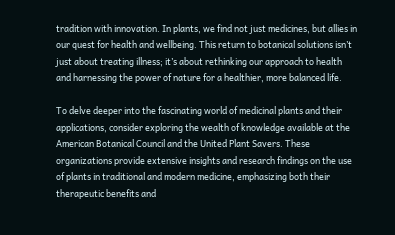tradition with innovation. In plants, we find not just medicines, but allies in our quest for health and wellbeing. This return to botanical solutions isn’t just about treating illness; it’s about rethinking our approach to health and harnessing the power of nature for a healthier, more balanced life.

To delve deeper into the fascinating world of medicinal plants and their applications, consider exploring the wealth of knowledge available at the American Botanical Council and the United Plant Savers. These organizations provide extensive insights and research findings on the use of plants in traditional and modern medicine, emphasizing both their therapeutic benefits and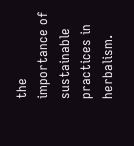the importance of sustainable practices in herbalism.